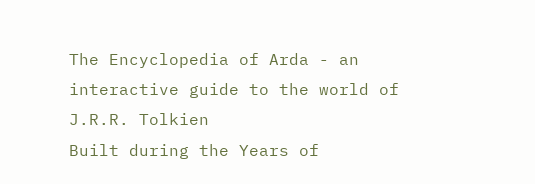The Encyclopedia of Arda - an interactive guide to the world of J.R.R. Tolkien
Built during the Years of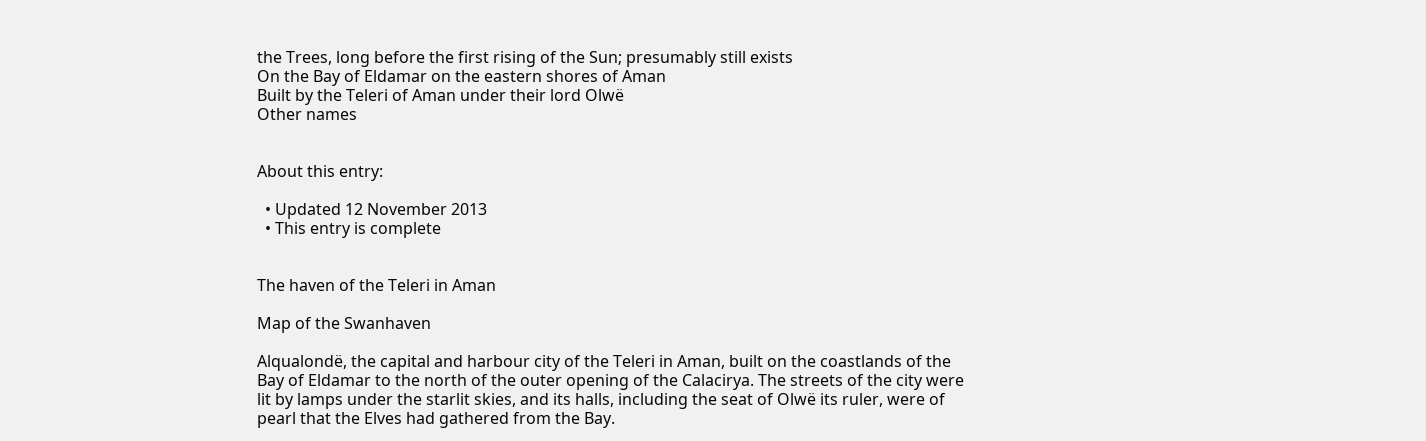the Trees, long before the first rising of the Sun; presumably still exists
On the Bay of Eldamar on the eastern shores of Aman
Built by the Teleri of Aman under their lord Olwë
Other names


About this entry:

  • Updated 12 November 2013
  • This entry is complete


The haven of the Teleri in Aman

Map of the Swanhaven

Alqualondë, the capital and harbour city of the Teleri in Aman, built on the coastlands of the Bay of Eldamar to the north of the outer opening of the Calacirya. The streets of the city were lit by lamps under the starlit skies, and its halls, including the seat of Olwë its ruler, were of pearl that the Elves had gathered from the Bay.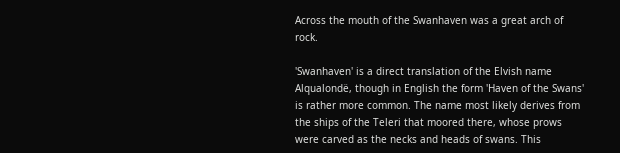Across the mouth of the Swanhaven was a great arch of rock.

'Swanhaven' is a direct translation of the Elvish name Alqualondë, though in English the form 'Haven of the Swans' is rather more common. The name most likely derives from the ships of the Teleri that moored there, whose prows were carved as the necks and heads of swans. This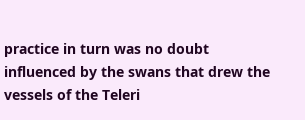practice in turn was no doubt influenced by the swans that drew the vessels of the Teleri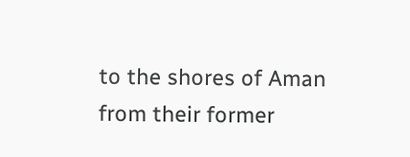to the shores of Aman from their former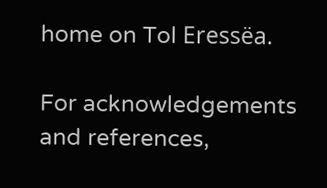home on Tol Eressëa.

For acknowledgements and references,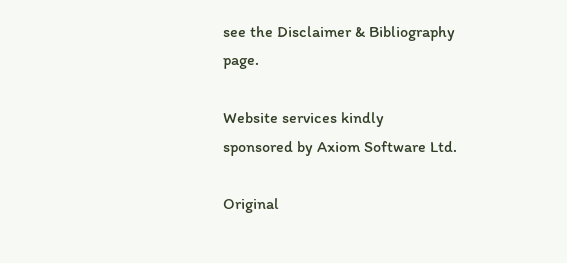see the Disclaimer & Bibliography page.

Website services kindly sponsored by Axiom Software Ltd.

Original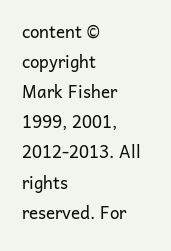content © copyright Mark Fisher 1999, 2001, 2012-2013. All rights reserved. For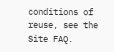conditions of reuse, see the Site FAQ.